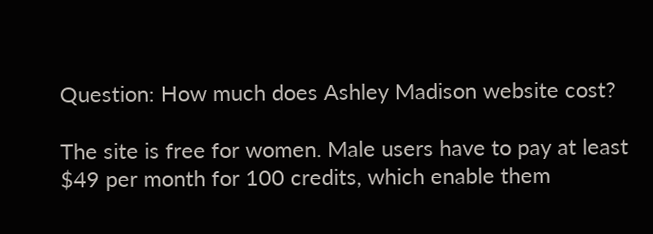Question: How much does Ashley Madison website cost?

The site is free for women. Male users have to pay at least $49 per month for 100 credits, which enable them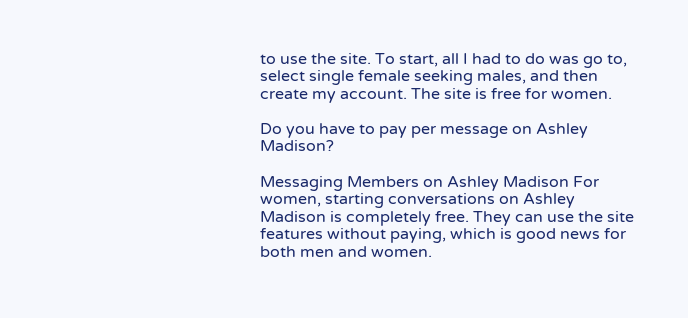to use the site. To start, all I had to do was go to, select single female seeking males, and then create my account. The site is free for women.

Do you have to pay per message on Ashley Madison?

Messaging Members on Ashley Madison For women, starting conversations on Ashley Madison is completely free. They can use the site features without paying, which is good news for both men and women.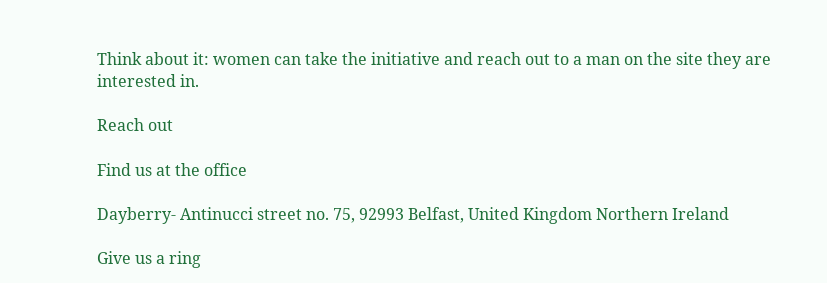Think about it: women can take the initiative and reach out to a man on the site they are interested in.

Reach out

Find us at the office

Dayberry- Antinucci street no. 75, 92993 Belfast, United Kingdom Northern Ireland

Give us a ring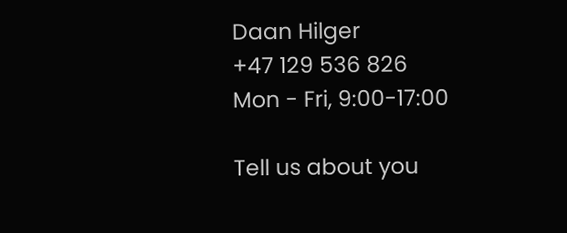Daan Hilger
+47 129 536 826
Mon - Fri, 9:00-17:00

Tell us about you